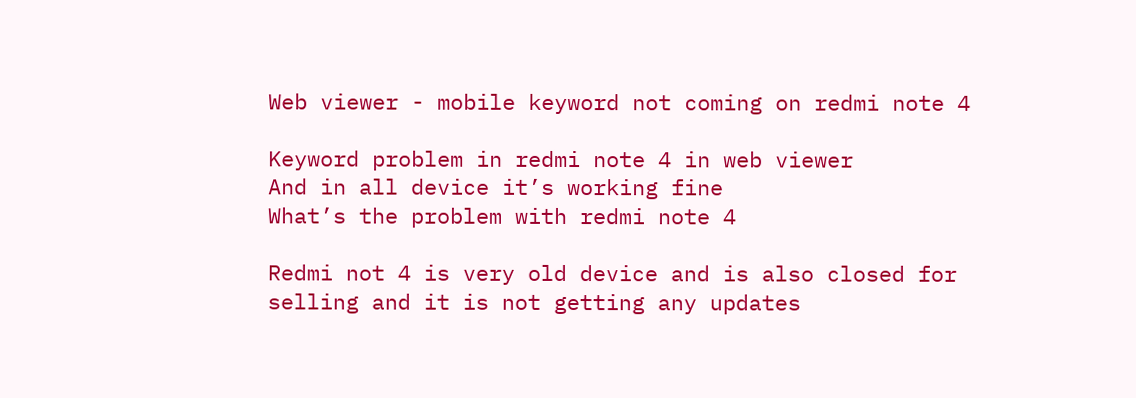Web viewer - mobile keyword not coming on redmi note 4

Keyword problem in redmi note 4 in web viewer
And in all device it’s working fine
What’s the problem with redmi note 4

Redmi not 4 is very old device and is also closed for selling and it is not getting any updates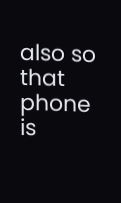also so that phone is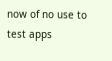now of no use to test apps